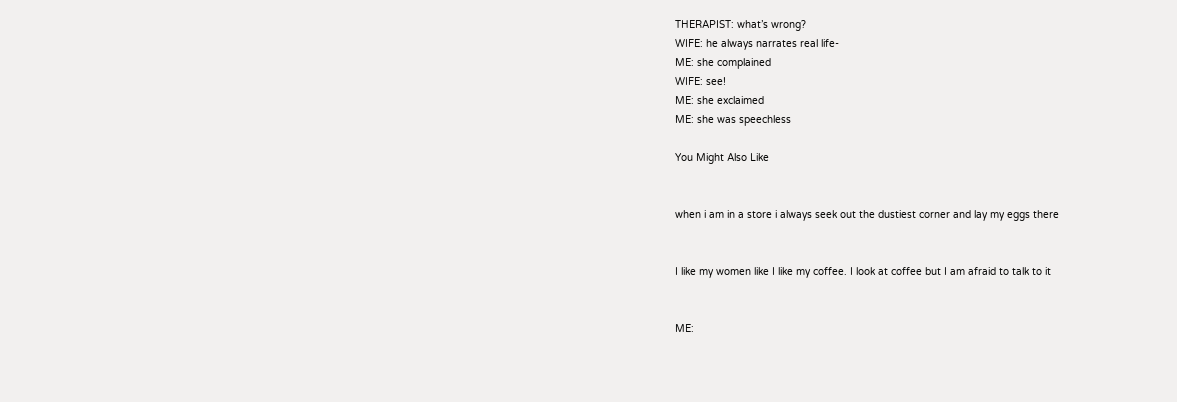THERAPIST: what’s wrong?
WIFE: he always narrates real life-
ME: she complained
WIFE: see!
ME: she exclaimed
ME: she was speechless

You Might Also Like


when i am in a store i always seek out the dustiest corner and lay my eggs there


I like my women like I like my coffee. I look at coffee but I am afraid to talk to it


ME: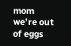mom we’re out of eggs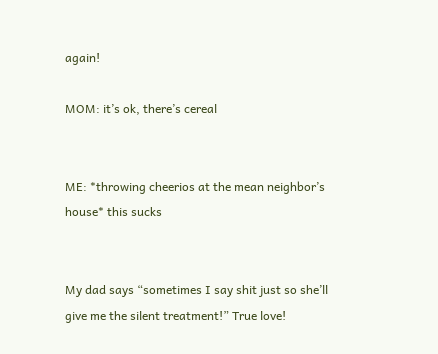again!

MOM: it’s ok, there’s cereal


ME: *throwing cheerios at the mean neighbor’s house* this sucks


My dad says “sometimes I say shit just so she’ll give me the silent treatment!” True love!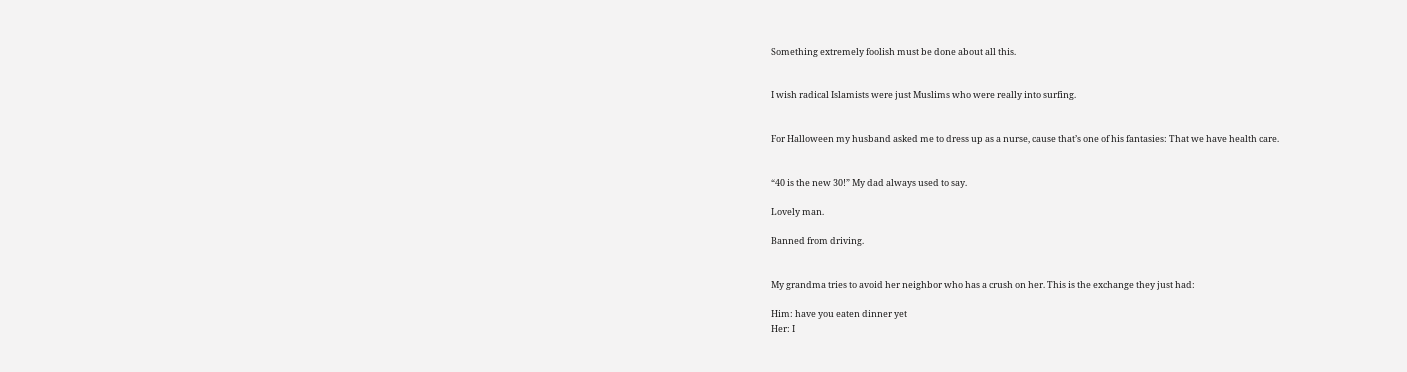Something extremely foolish must be done about all this.


I wish radical Islamists were just Muslims who were really into surfing.


For Halloween my husband asked me to dress up as a nurse, cause that’s one of his fantasies: That we have health care.


“40 is the new 30!” My dad always used to say.

Lovely man.

Banned from driving.


My grandma tries to avoid her neighbor who has a crush on her. This is the exchange they just had:

Him: have you eaten dinner yet
Her: I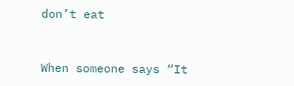don’t eat


When someone says “It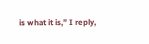is what it is,” I reply,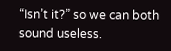“Isn’t it?” so we can both sound useless.